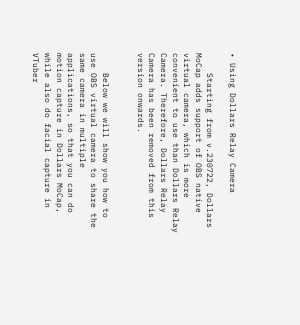• Using Dollars Relay Camera

    Starting from v.230722, Dollars MoCap adds support of OBS native virtual camera, which is more convenient to use than Dollars Relay Camera. Therefore, Dollars Relay Camera has been removed from this version onwards.


    Below we will show you how to use OBS virtual camera to share the same camera in multiple applications, so that you can do motion capture in Dollars MoCap, while also do facial capture in VTuber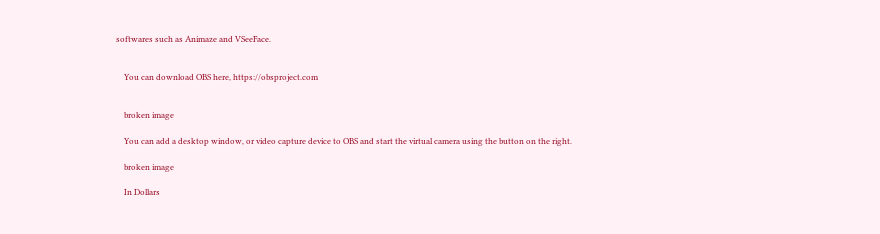softwares such as Animaze and VSeeFace.


    You can download OBS here, https://obsproject.com


    broken image

    You can add a desktop window, or video capture device to OBS and start the virtual camera using the button on the right.

    broken image

    In Dollars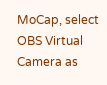MoCap, select OBS Virtual Camera as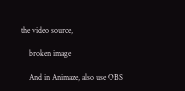the video source,

    broken image

    And in Animaze, also use OBS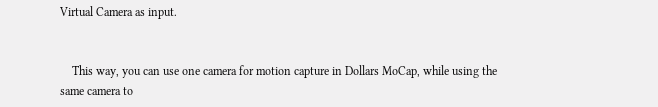Virtual Camera as input.


    This way, you can use one camera for motion capture in Dollars MoCap, while using the same camera to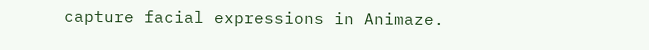capture facial expressions in Animaze.